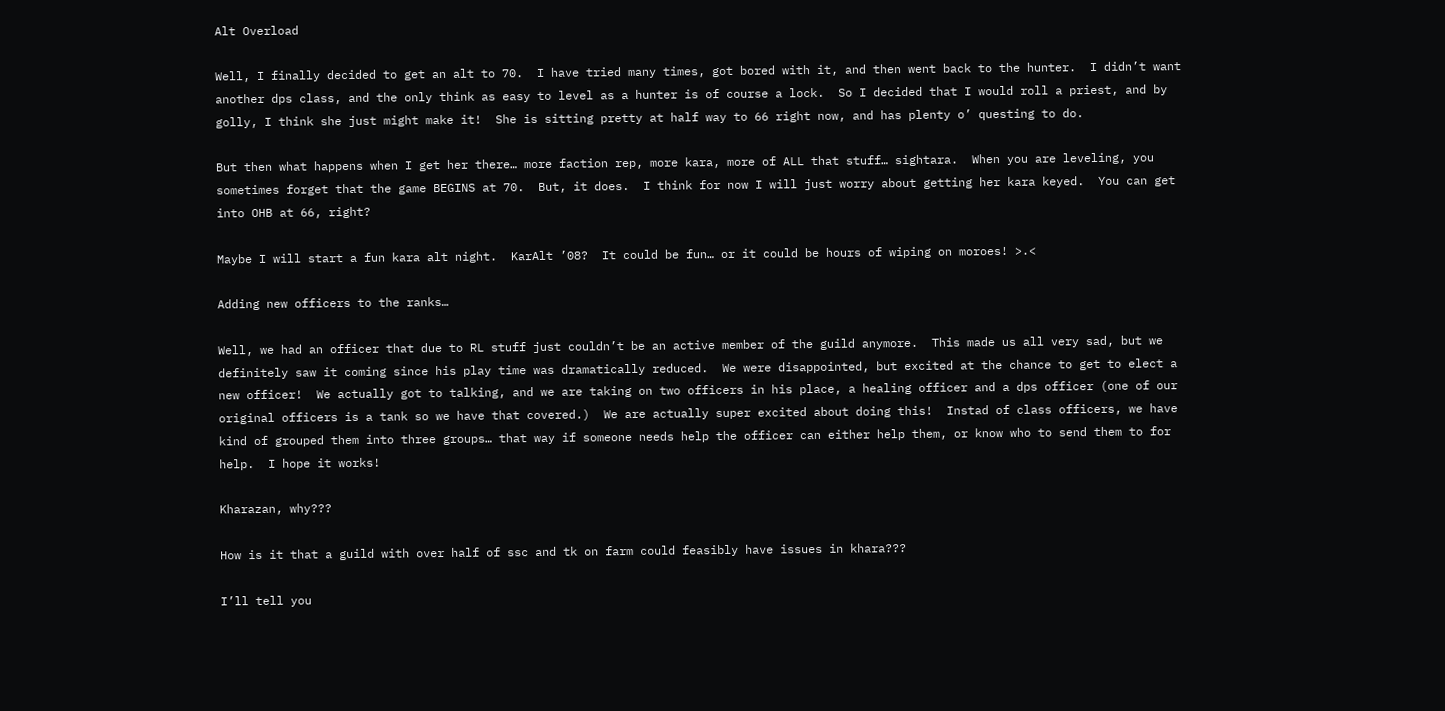Alt Overload

Well, I finally decided to get an alt to 70.  I have tried many times, got bored with it, and then went back to the hunter.  I didn’t want another dps class, and the only think as easy to level as a hunter is of course a lock.  So I decided that I would roll a priest, and by golly, I think she just might make it!  She is sitting pretty at half way to 66 right now, and has plenty o’ questing to do.

But then what happens when I get her there… more faction rep, more kara, more of ALL that stuff… sightara.  When you are leveling, you sometimes forget that the game BEGINS at 70.  But, it does.  I think for now I will just worry about getting her kara keyed.  You can get into OHB at 66, right?

Maybe I will start a fun kara alt night.  KarAlt ’08?  It could be fun… or it could be hours of wiping on moroes! >.<

Adding new officers to the ranks…

Well, we had an officer that due to RL stuff just couldn’t be an active member of the guild anymore.  This made us all very sad, but we definitely saw it coming since his play time was dramatically reduced.  We were disappointed, but excited at the chance to get to elect a new officer!  We actually got to talking, and we are taking on two officers in his place, a healing officer and a dps officer (one of our original officers is a tank so we have that covered.)  We are actually super excited about doing this!  Instad of class officers, we have kind of grouped them into three groups… that way if someone needs help the officer can either help them, or know who to send them to for help.  I hope it works!

Kharazan, why???

How is it that a guild with over half of ssc and tk on farm could feasibly have issues in khara???

I’ll tell you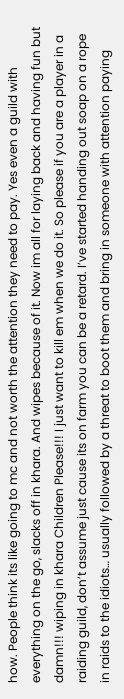how. People think its like going to mc and not worth the attention they need to pay. Yes even a guild with everything on the go, slacks off in khara. And wipes because of it. Now im all for laying back and having fun but damn!!! wiping in khara Children Please!!! I just want to kill em when we do it. So please if you are a player in a raiding guild, don’t assume just cause its on farm you can be a retard. I’ve started handing out soap on a rope in raids to the idiots… usually followed by a threat to boot them and bring in someone with attention paying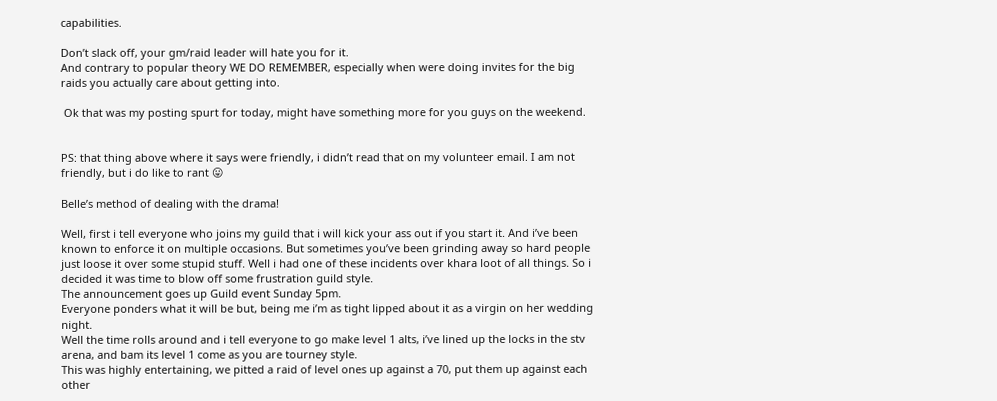capabilities.

Don’t slack off, your gm/raid leader will hate you for it.
And contrary to popular theory WE DO REMEMBER, especially when were doing invites for the big raids you actually care about getting into.

 Ok that was my posting spurt for today, might have something more for you guys on the weekend.


PS: that thing above where it says were friendly, i didn’t read that on my volunteer email. I am not friendly, but i do like to rant 😛

Belle’s method of dealing with the drama!

Well, first i tell everyone who joins my guild that i will kick your ass out if you start it. And i’ve been known to enforce it on multiple occasions. But sometimes you’ve been grinding away so hard people just loose it over some stupid stuff. Well i had one of these incidents over khara loot of all things. So i decided it was time to blow off some frustration guild style.
The announcement goes up Guild event Sunday 5pm.
Everyone ponders what it will be but, being me i’m as tight lipped about it as a virgin on her wedding night.
Well the time rolls around and i tell everyone to go make level 1 alts, i’ve lined up the locks in the stv arena, and bam its level 1 come as you are tourney style.
This was highly entertaining, we pitted a raid of level ones up against a 70, put them up against each other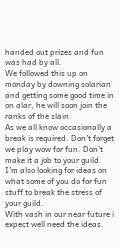handed out prizes and fun was had by all.
We followed this up on monday by downing solarian and getting some good time in on alar, he will soon join the ranks of the slain.
As we all know occasionally a break is required. Don’t forget we play wow for fun. Don’t make it a job to your guild.
I’m also looking for ideas on what some of you do for fun stuff to break the stress of your guild.
With vash in our near future i expect well need the ideas.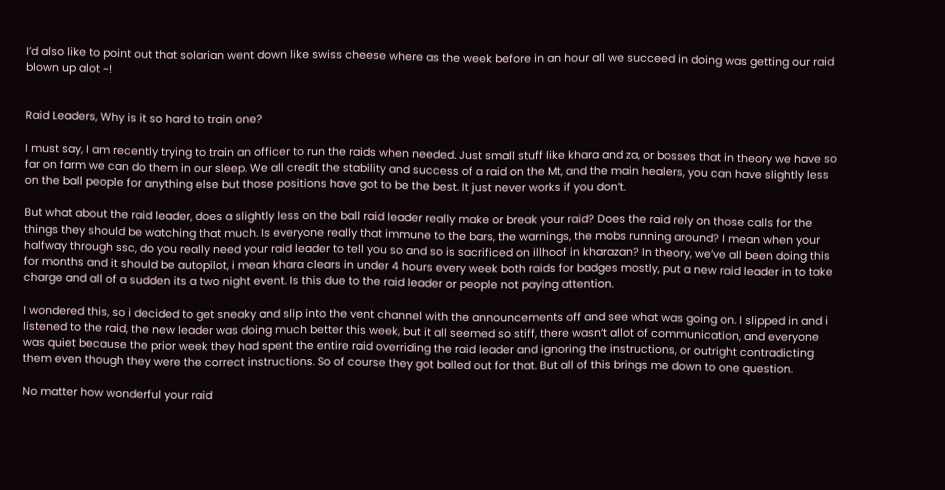I’d also like to point out that solarian went down like swiss cheese where as the week before in an hour all we succeed in doing was getting our raid blown up alot ~!


Raid Leaders, Why is it so hard to train one?

I must say, I am recently trying to train an officer to run the raids when needed. Just small stuff like khara and za, or bosses that in theory we have so far on farm we can do them in our sleep. We all credit the stability and success of a raid on the Mt, and the main healers, you can have slightly less on the ball people for anything else but those positions have got to be the best. It just never works if you don’t.

But what about the raid leader, does a slightly less on the ball raid leader really make or break your raid? Does the raid rely on those calls for the things they should be watching that much. Is everyone really that immune to the bars, the warnings, the mobs running around? I mean when your halfway through ssc, do you really need your raid leader to tell you so and so is sacrificed on illhoof in kharazan? In theory, we’ve all been doing this for months and it should be autopilot, i mean khara clears in under 4 hours every week both raids for badges mostly, put a new raid leader in to take charge and all of a sudden its a two night event. Is this due to the raid leader or people not paying attention.

I wondered this, so i decided to get sneaky and slip into the vent channel with the announcements off and see what was going on. I slipped in and i listened to the raid, the new leader was doing much better this week, but it all seemed so stiff, there wasn’t allot of communication, and everyone was quiet because the prior week they had spent the entire raid overriding the raid leader and ignoring the instructions, or outright contradicting them even though they were the correct instructions. So of course they got balled out for that. But all of this brings me down to one question.

No matter how wonderful your raid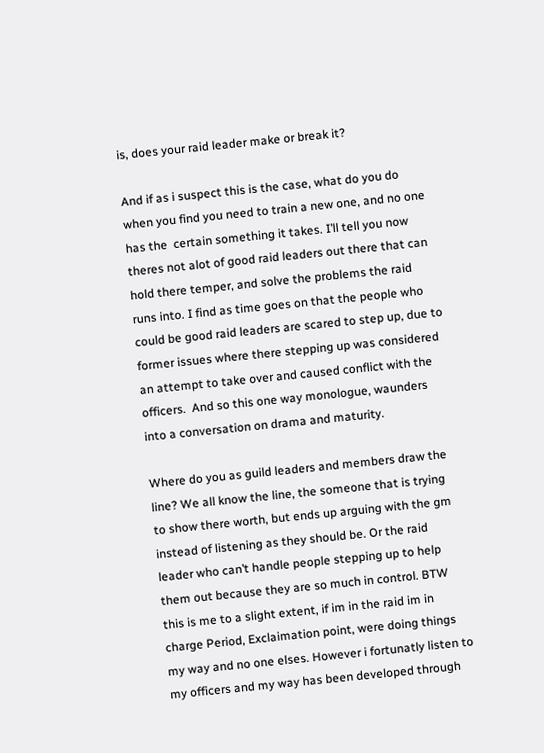is, does your raid leader make or break it?

And if as i suspect this is the case, what do you do when you find you need to train a new one, and no one has the  certain something it takes. I’ll tell you now theres not alot of good raid leaders out there that can hold there temper, and solve the problems the raid runs into. I find as time goes on that the people who could be good raid leaders are scared to step up, due to former issues where there stepping up was considered an attempt to take over and caused conflict with the officers.  And so this one way monologue, waunders into a conversation on drama and maturity.

Where do you as guild leaders and members draw the line? We all know the line, the someone that is trying to show there worth, but ends up arguing with the gm instead of listening as they should be. Or the raid leader who can’t handle people stepping up to help them out because they are so much in control. BTW this is me to a slight extent, if im in the raid im in charge Period, Exclaimation point, were doing things my way and no one elses. However i fortunatly listen to my officers and my way has been developed through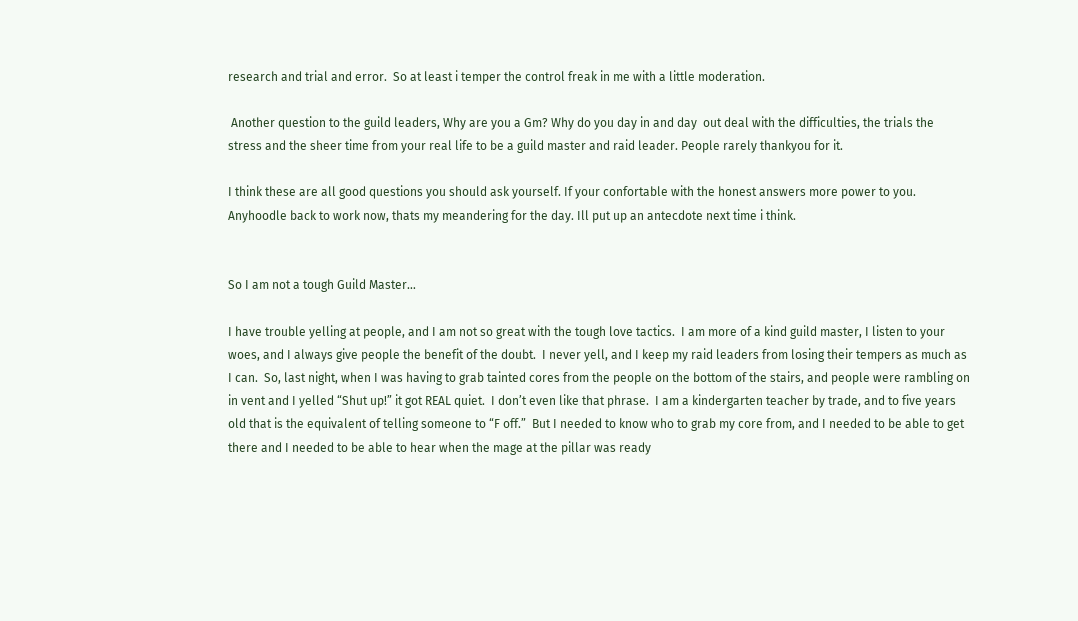research and trial and error.  So at least i temper the control freak in me with a little moderation.

 Another question to the guild leaders, Why are you a Gm? Why do you day in and day  out deal with the difficulties, the trials the stress and the sheer time from your real life to be a guild master and raid leader. People rarely thankyou for it.

I think these are all good questions you should ask yourself. If your confortable with the honest answers more power to you. Anyhoodle back to work now, thats my meandering for the day. Ill put up an antecdote next time i think.


So I am not a tough Guild Master…

I have trouble yelling at people, and I am not so great with the tough love tactics.  I am more of a kind guild master, I listen to your woes, and I always give people the benefit of the doubt.  I never yell, and I keep my raid leaders from losing their tempers as much as I can.  So, last night, when I was having to grab tainted cores from the people on the bottom of the stairs, and people were rambling on in vent and I yelled “Shut up!” it got REAL quiet.  I don’t even like that phrase.  I am a kindergarten teacher by trade, and to five years old that is the equivalent of telling someone to “F off.”  But I needed to know who to grab my core from, and I needed to be able to get there and I needed to be able to hear when the mage at the pillar was ready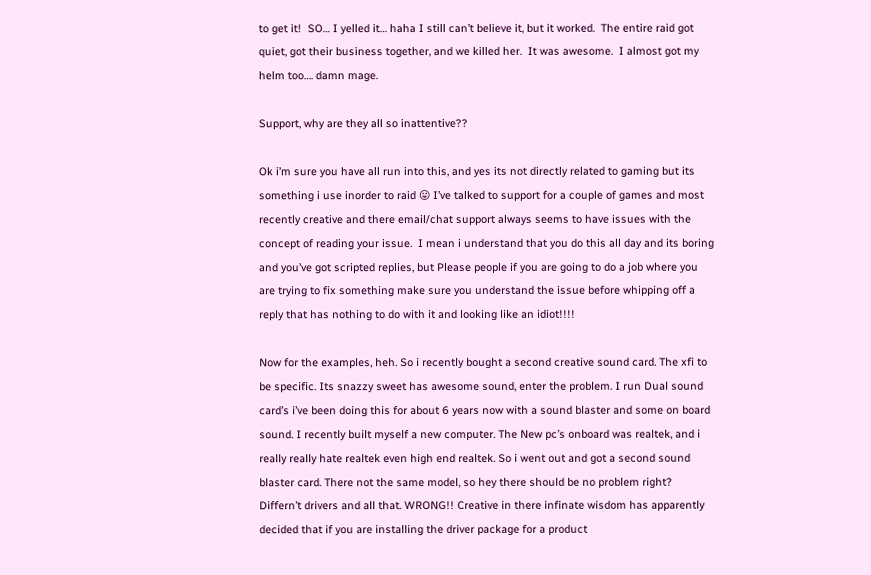to get it!  SO… I yelled it… haha I still can’t believe it, but it worked.  The entire raid got quiet, got their business together, and we killed her.  It was awesome.  I almost got my helm too…. damn mage.

Support, why are they all so inattentive??

Ok i’m sure you have all run into this, and yes its not directly related to gaming but its something i use inorder to raid 😛 I’ve talked to support for a couple of games and most recently creative and there email/chat support always seems to have issues with the concept of reading your issue.  I mean i understand that you do this all day and its boring and you’ve got scripted replies, but Please people if you are going to do a job where you are trying to fix something make sure you understand the issue before whipping off a reply that has nothing to do with it and looking like an idiot!!!!

Now for the examples, heh. So i recently bought a second creative sound card. The xfi to be specific. Its snazzy sweet has awesome sound, enter the problem. I run Dual sound card’s i’ve been doing this for about 6 years now with a sound blaster and some on board sound. I recently built myself a new computer. The New pc’s onboard was realtek, and i really really hate realtek even high end realtek. So i went out and got a second sound blaster card. There not the same model, so hey there should be no problem right? Differn’t drivers and all that. WRONG!! Creative in there infinate wisdom has apparently decided that if you are installing the driver package for a product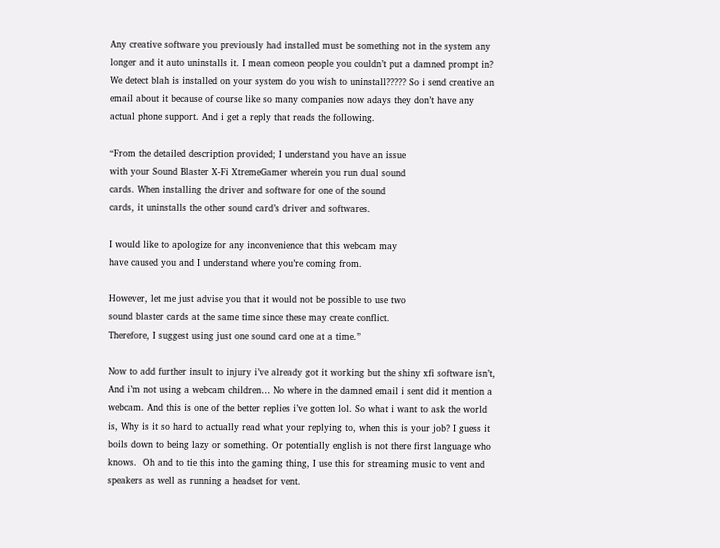Any creative software you previously had installed must be something not in the system any longer and it auto uninstalls it. I mean comeon people you couldn’t put a damned prompt in? We detect blah is installed on your system do you wish to uninstall????? So i send creative an email about it because of course like so many companies now adays they don’t have any actual phone support. And i get a reply that reads the following.

“From the detailed description provided; I understand you have an issue
with your Sound Blaster X-Fi XtremeGamer wherein you run dual sound
cards. When installing the driver and software for one of the sound
cards, it uninstalls the other sound card’s driver and softwares.

I would like to apologize for any inconvenience that this webcam may
have caused you and I understand where you’re coming from.

However, let me just advise you that it would not be possible to use two
sound blaster cards at the same time since these may create conflict.
Therefore, I suggest using just one sound card one at a time.”

Now to add further insult to injury i’ve already got it working but the shiny xfi software isn’t, And i’m not using a webcam children… No where in the damned email i sent did it mention a webcam. And this is one of the better replies i’ve gotten lol. So what i want to ask the world is, Why is it so hard to actually read what your replying to, when this is your job? I guess it boils down to being lazy or something. Or potentially english is not there first language who knows.  Oh and to tie this into the gaming thing, I use this for streaming music to vent and speakers as well as running a headset for vent.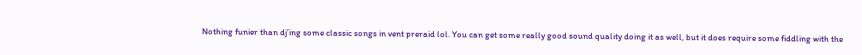Nothing funier than dj’ing some classic songs in vent preraid lol. You can get some really good sound quality doing it as well, but it does require some fiddling with the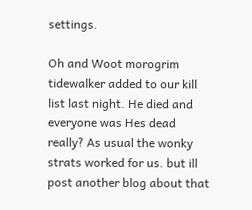settings.

Oh and Woot morogrim tidewalker added to our kill list last night. He died and everyone was Hes dead really? As usual the wonky strats worked for us. but ill post another blog about that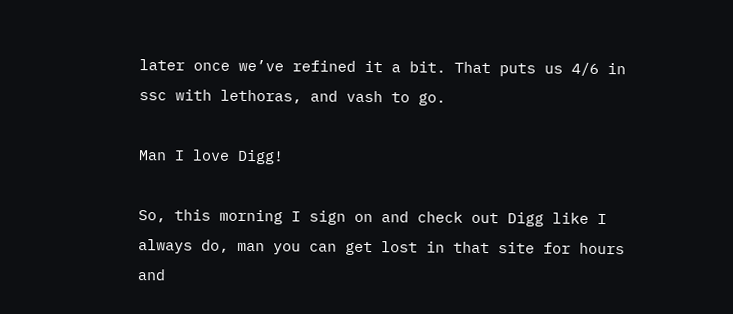later once we’ve refined it a bit. That puts us 4/6 in ssc with lethoras, and vash to go.

Man I love Digg!

So, this morning I sign on and check out Digg like I always do, man you can get lost in that site for hours and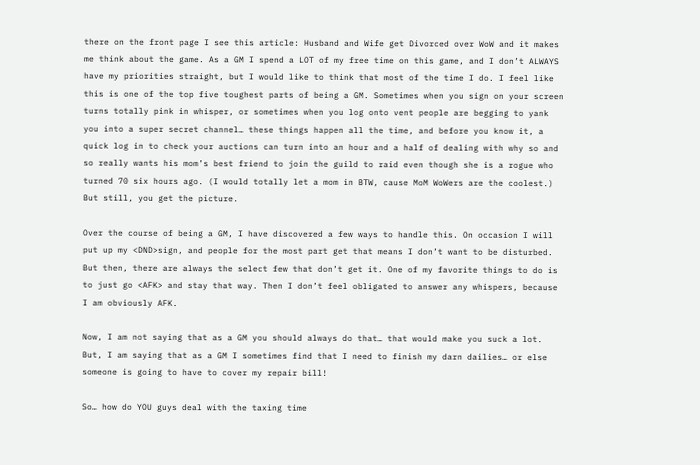there on the front page I see this article: Husband and Wife get Divorced over WoW and it makes me think about the game. As a GM I spend a LOT of my free time on this game, and I don’t ALWAYS have my priorities straight, but I would like to think that most of the time I do. I feel like this is one of the top five toughest parts of being a GM. Sometimes when you sign on your screen turns totally pink in whisper, or sometimes when you log onto vent people are begging to yank you into a super secret channel… these things happen all the time, and before you know it, a quick log in to check your auctions can turn into an hour and a half of dealing with why so and so really wants his mom’s best friend to join the guild to raid even though she is a rogue who turned 70 six hours ago. (I would totally let a mom in BTW, cause MoM WoWers are the coolest.) But still, you get the picture.

Over the course of being a GM, I have discovered a few ways to handle this. On occasion I will put up my <DND>sign, and people for the most part get that means I don’t want to be disturbed. But then, there are always the select few that don’t get it. One of my favorite things to do is to just go <AFK> and stay that way. Then I don’t feel obligated to answer any whispers, because I am obviously AFK.

Now, I am not saying that as a GM you should always do that… that would make you suck a lot. But, I am saying that as a GM I sometimes find that I need to finish my darn dailies… or else someone is going to have to cover my repair bill!

So… how do YOU guys deal with the taxing time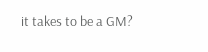it takes to be a GM?